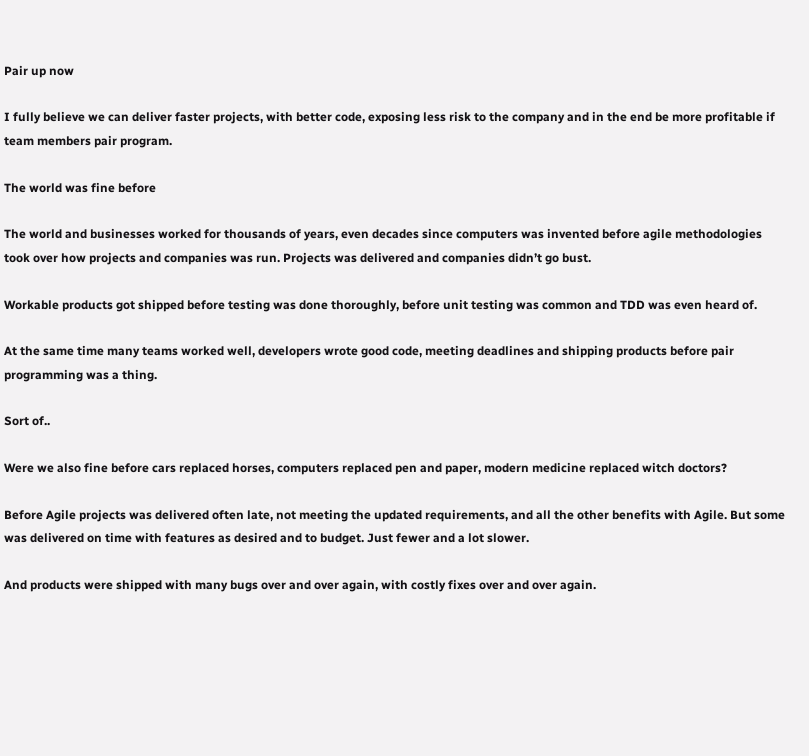Pair up now

I fully believe we can deliver faster projects, with better code, exposing less risk to the company and in the end be more profitable if team members pair program.

The world was fine before

The world and businesses worked for thousands of years, even decades since computers was invented before agile methodologies took over how projects and companies was run. Projects was delivered and companies didn’t go bust.

Workable products got shipped before testing was done thoroughly, before unit testing was common and TDD was even heard of.

At the same time many teams worked well, developers wrote good code, meeting deadlines and shipping products before pair programming was a thing.

Sort of..

Were we also fine before cars replaced horses, computers replaced pen and paper, modern medicine replaced witch doctors?

Before Agile projects was delivered often late, not meeting the updated requirements, and all the other benefits with Agile. But some was delivered on time with features as desired and to budget. Just fewer and a lot slower.

And products were shipped with many bugs over and over again, with costly fixes over and over again.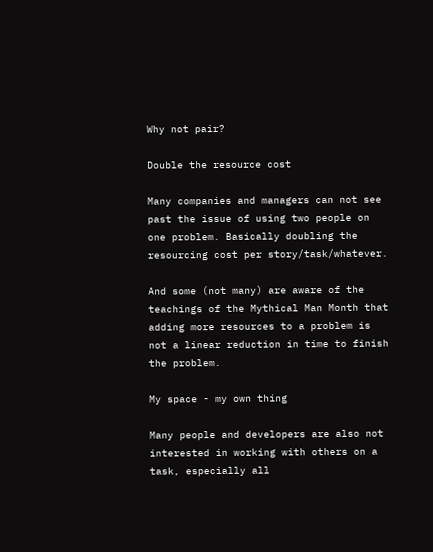Why not pair?

Double the resource cost

Many companies and managers can not see past the issue of using two people on one problem. Basically doubling the resourcing cost per story/task/whatever.

And some (not many) are aware of the teachings of the Mythical Man Month that adding more resources to a problem is not a linear reduction in time to finish the problem.

My space - my own thing

Many people and developers are also not interested in working with others on a task, especially all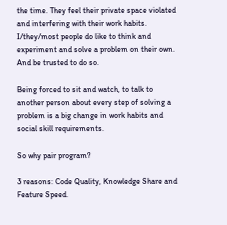the time. They feel their private space violated and interfering with their work habits. I/they/most people do like to think and experiment and solve a problem on their own. And be trusted to do so.

Being forced to sit and watch, to talk to another person about every step of solving a problem is a big change in work habits and social skill requirements.

So why pair program?

3 reasons: Code Quality, Knowledge Share and Feature Speed.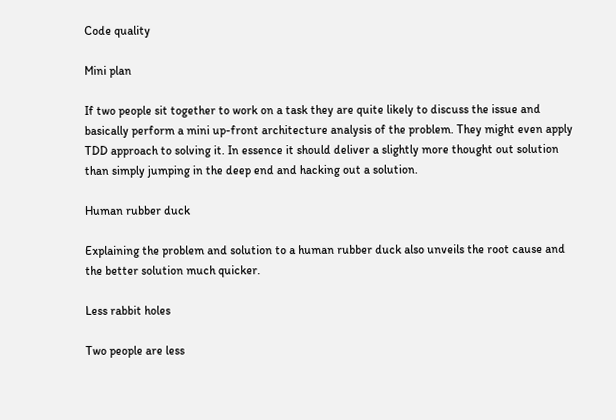Code quality

Mini plan

If two people sit together to work on a task they are quite likely to discuss the issue and basically perform a mini up-front architecture analysis of the problem. They might even apply TDD approach to solving it. In essence it should deliver a slightly more thought out solution than simply jumping in the deep end and hacking out a solution.

Human rubber duck

Explaining the problem and solution to a human rubber duck also unveils the root cause and the better solution much quicker.

Less rabbit holes

Two people are less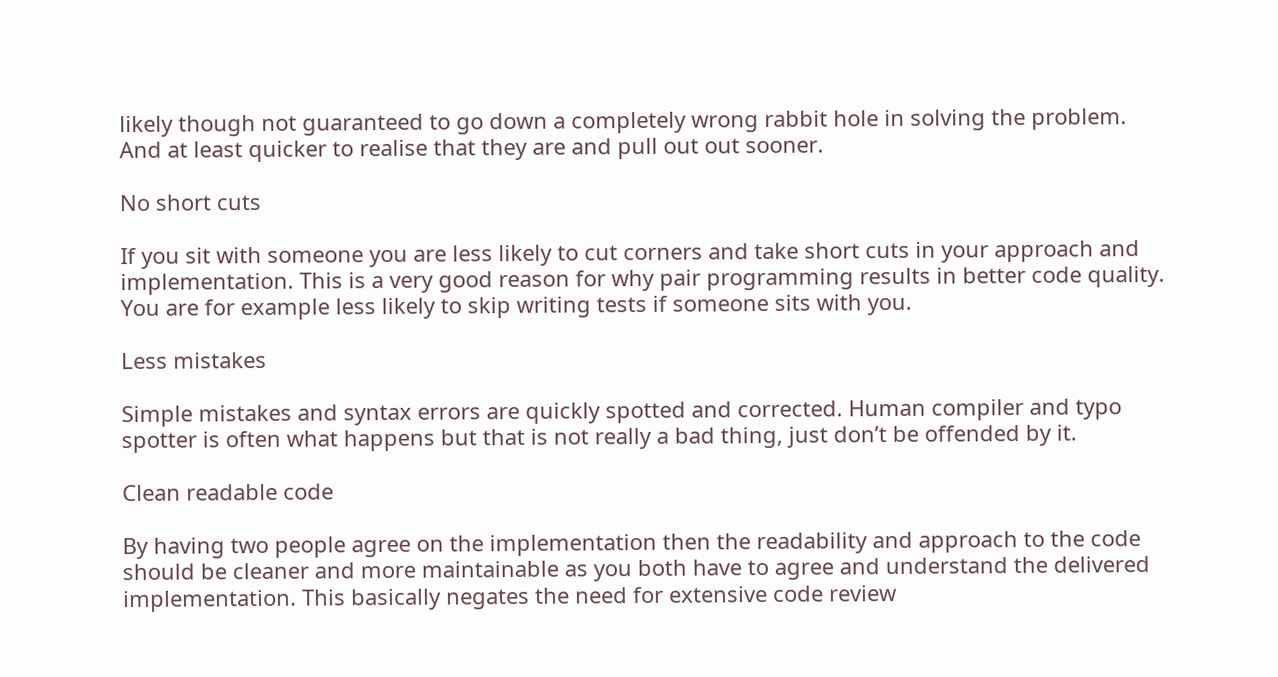likely though not guaranteed to go down a completely wrong rabbit hole in solving the problem. And at least quicker to realise that they are and pull out out sooner.

No short cuts

If you sit with someone you are less likely to cut corners and take short cuts in your approach and implementation. This is a very good reason for why pair programming results in better code quality. You are for example less likely to skip writing tests if someone sits with you.

Less mistakes

Simple mistakes and syntax errors are quickly spotted and corrected. Human compiler and typo spotter is often what happens but that is not really a bad thing, just don’t be offended by it.

Clean readable code

By having two people agree on the implementation then the readability and approach to the code should be cleaner and more maintainable as you both have to agree and understand the delivered implementation. This basically negates the need for extensive code review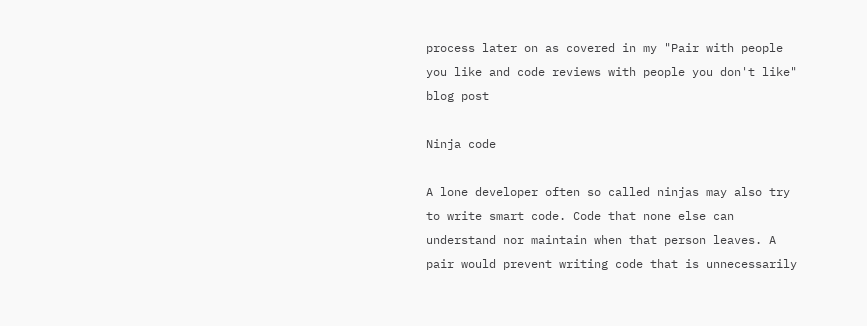process later on as covered in my "Pair with people you like and code reviews with people you don't like" blog post

Ninja code

A lone developer often so called ninjas may also try to write smart code. Code that none else can understand nor maintain when that person leaves. A pair would prevent writing code that is unnecessarily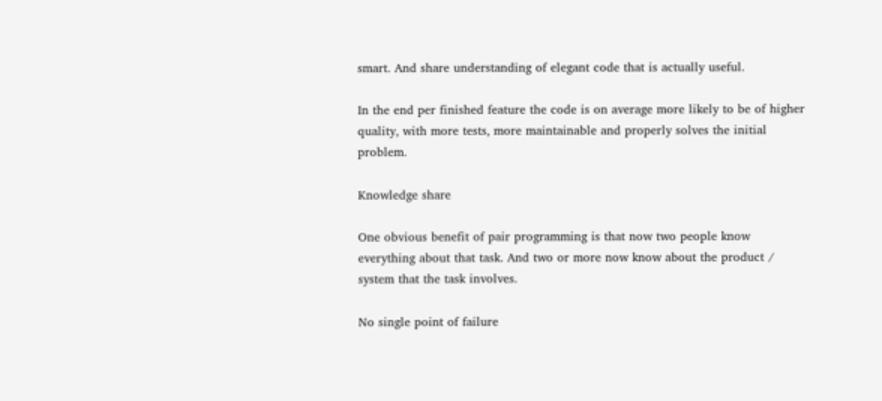smart. And share understanding of elegant code that is actually useful.

In the end per finished feature the code is on average more likely to be of higher quality, with more tests, more maintainable and properly solves the initial problem.

Knowledge share

One obvious benefit of pair programming is that now two people know everything about that task. And two or more now know about the product / system that the task involves.

No single point of failure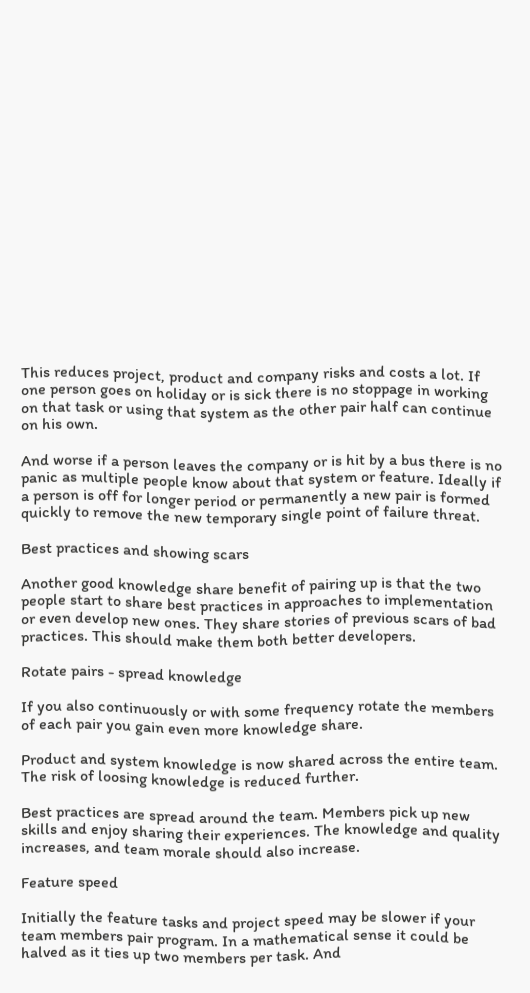This reduces project, product and company risks and costs a lot. If one person goes on holiday or is sick there is no stoppage in working on that task or using that system as the other pair half can continue on his own.

And worse if a person leaves the company or is hit by a bus there is no panic as multiple people know about that system or feature. Ideally if a person is off for longer period or permanently a new pair is formed quickly to remove the new temporary single point of failure threat.

Best practices and showing scars

Another good knowledge share benefit of pairing up is that the two people start to share best practices in approaches to implementation or even develop new ones. They share stories of previous scars of bad practices. This should make them both better developers.

Rotate pairs - spread knowledge

If you also continuously or with some frequency rotate the members of each pair you gain even more knowledge share.

Product and system knowledge is now shared across the entire team. The risk of loosing knowledge is reduced further.

Best practices are spread around the team. Members pick up new skills and enjoy sharing their experiences. The knowledge and quality increases, and team morale should also increase.

Feature speed

Initially the feature tasks and project speed may be slower if your team members pair program. In a mathematical sense it could be halved as it ties up two members per task. And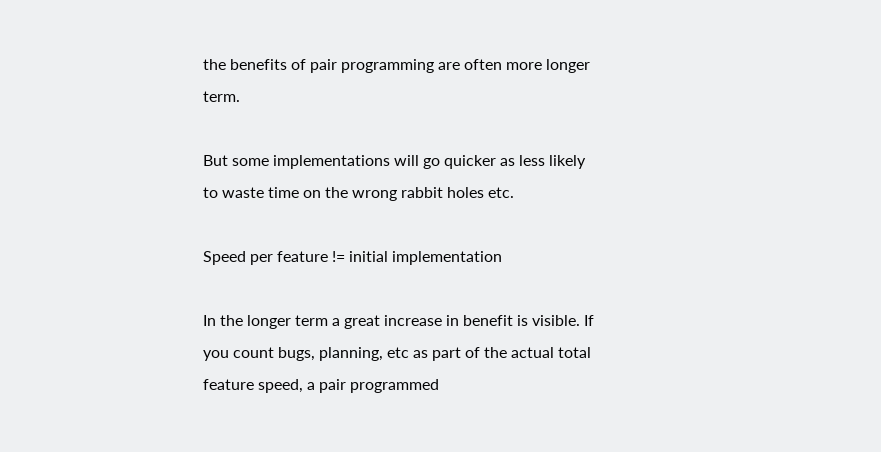the benefits of pair programming are often more longer term.

But some implementations will go quicker as less likely to waste time on the wrong rabbit holes etc.

Speed per feature != initial implementation

In the longer term a great increase in benefit is visible. If you count bugs, planning, etc as part of the actual total feature speed, a pair programmed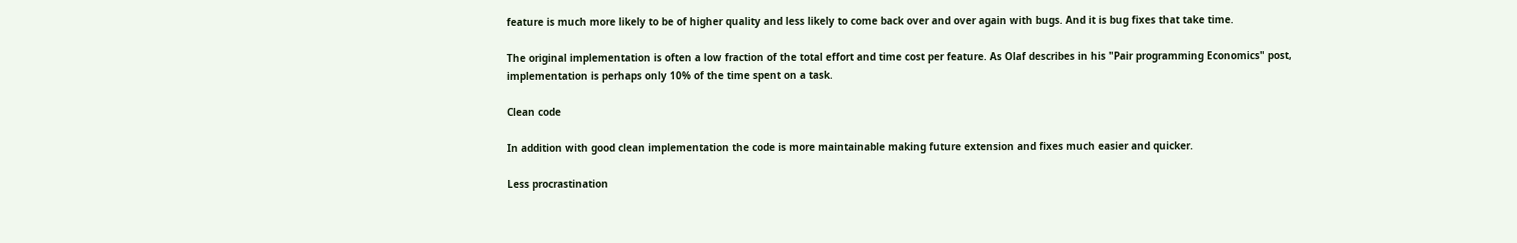feature is much more likely to be of higher quality and less likely to come back over and over again with bugs. And it is bug fixes that take time.

The original implementation is often a low fraction of the total effort and time cost per feature. As Olaf describes in his "Pair programming Economics" post, implementation is perhaps only 10% of the time spent on a task.

Clean code

In addition with good clean implementation the code is more maintainable making future extension and fixes much easier and quicker.

Less procrastination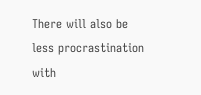There will also be less procrastination with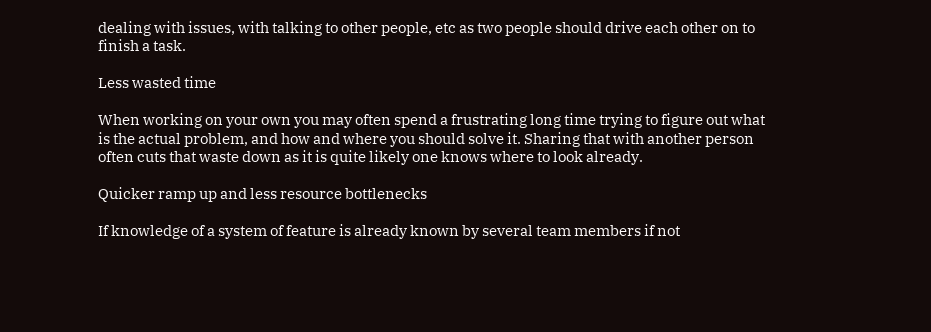dealing with issues, with talking to other people, etc as two people should drive each other on to finish a task.

Less wasted time

When working on your own you may often spend a frustrating long time trying to figure out what is the actual problem, and how and where you should solve it. Sharing that with another person often cuts that waste down as it is quite likely one knows where to look already.

Quicker ramp up and less resource bottlenecks

If knowledge of a system of feature is already known by several team members if not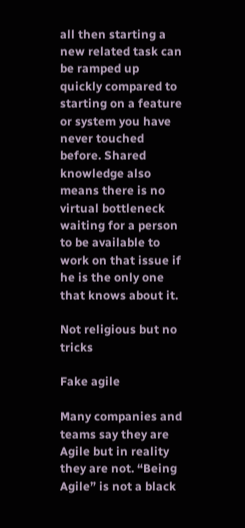all then starting a new related task can be ramped up quickly compared to starting on a feature or system you have never touched before. Shared knowledge also means there is no virtual bottleneck waiting for a person to be available to work on that issue if he is the only one that knows about it.

Not religious but no tricks

Fake agile

Many companies and teams say they are Agile but in reality they are not. “Being Agile” is not a black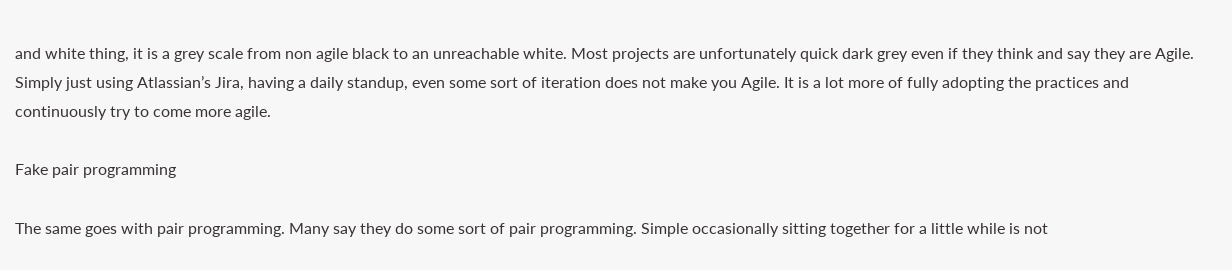and white thing, it is a grey scale from non agile black to an unreachable white. Most projects are unfortunately quick dark grey even if they think and say they are Agile. Simply just using Atlassian’s Jira, having a daily standup, even some sort of iteration does not make you Agile. It is a lot more of fully adopting the practices and continuously try to come more agile.

Fake pair programming

The same goes with pair programming. Many say they do some sort of pair programming. Simple occasionally sitting together for a little while is not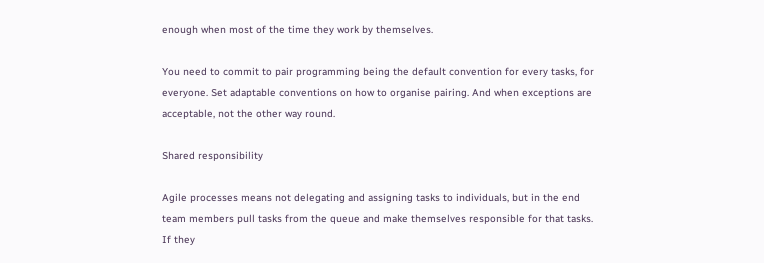enough when most of the time they work by themselves.

You need to commit to pair programming being the default convention for every tasks, for everyone. Set adaptable conventions on how to organise pairing. And when exceptions are acceptable, not the other way round.

Shared responsibility

Agile processes means not delegating and assigning tasks to individuals, but in the end team members pull tasks from the queue and make themselves responsible for that tasks. If they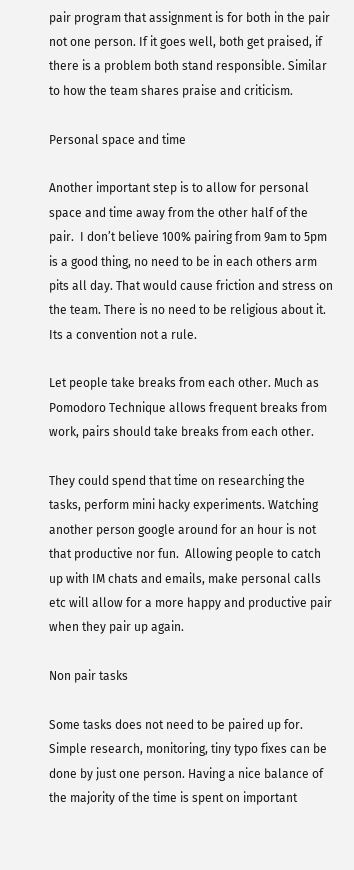pair program that assignment is for both in the pair not one person. If it goes well, both get praised, if there is a problem both stand responsible. Similar to how the team shares praise and criticism.

Personal space and time

Another important step is to allow for personal space and time away from the other half of the pair.  I don’t believe 100% pairing from 9am to 5pm is a good thing, no need to be in each others arm pits all day. That would cause friction and stress on the team. There is no need to be religious about it. Its a convention not a rule.

Let people take breaks from each other. Much as Pomodoro Technique allows frequent breaks from work, pairs should take breaks from each other.

They could spend that time on researching the tasks, perform mini hacky experiments. Watching another person google around for an hour is not that productive nor fun.  Allowing people to catch up with IM chats and emails, make personal calls etc will allow for a more happy and productive pair when they pair up again.

Non pair tasks

Some tasks does not need to be paired up for. Simple research, monitoring, tiny typo fixes can be done by just one person. Having a nice balance of the majority of the time is spent on important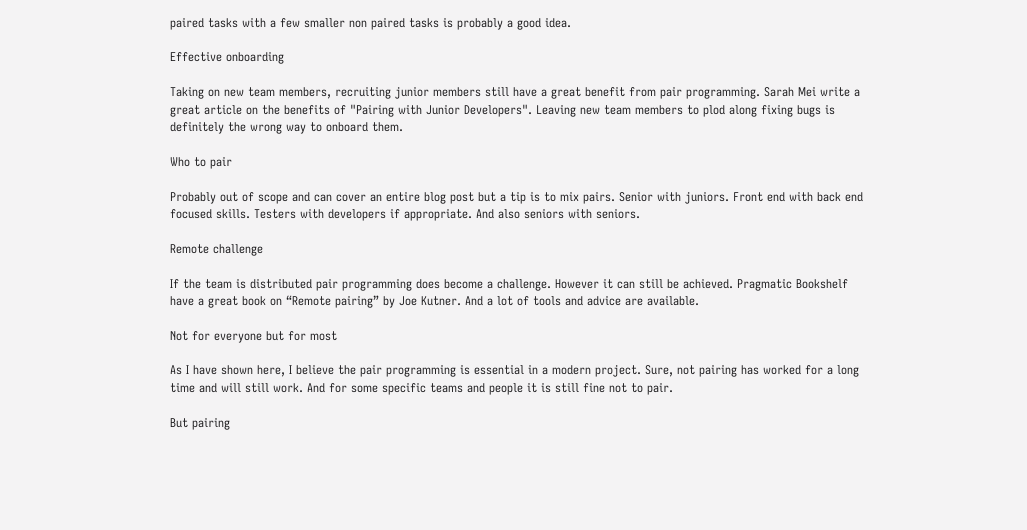paired tasks with a few smaller non paired tasks is probably a good idea.

Effective onboarding

Taking on new team members, recruiting junior members still have a great benefit from pair programming. Sarah Mei write a great article on the benefits of "Pairing with Junior Developers". Leaving new team members to plod along fixing bugs is definitely the wrong way to onboard them.

Who to pair

Probably out of scope and can cover an entire blog post but a tip is to mix pairs. Senior with juniors. Front end with back end focused skills. Testers with developers if appropriate. And also seniors with seniors.

Remote challenge

If the team is distributed pair programming does become a challenge. However it can still be achieved. Pragmatic Bookshelf have a great book on “Remote pairing” by Joe Kutner. And a lot of tools and advice are available.

Not for everyone but for most

As I have shown here, I believe the pair programming is essential in a modern project. Sure, not pairing has worked for a long time and will still work. And for some specific teams and people it is still fine not to pair.

But pairing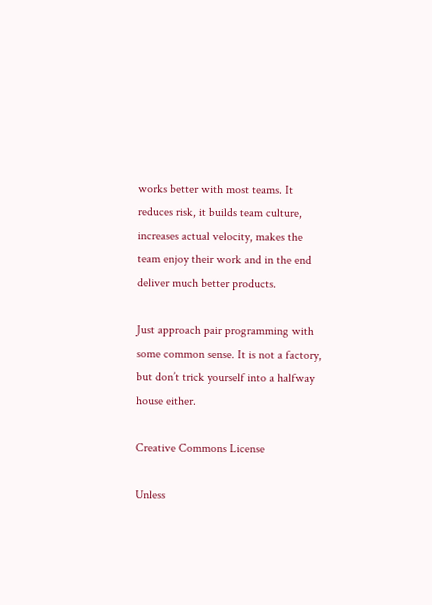works better with most teams. It reduces risk, it builds team culture, increases actual velocity, makes the team enjoy their work and in the end deliver much better products.

Just approach pair programming with some common sense. It is not a factory, but don’t trick yourself into a halfway house either.

Creative Commons License

Unless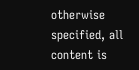otherwise specified, all content is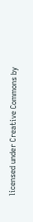licensed under Creative Commons by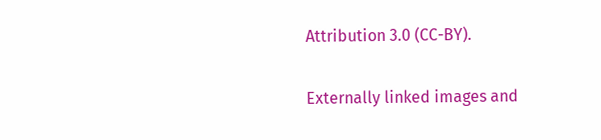Attribution 3.0 (CC-BY).

Externally linked images and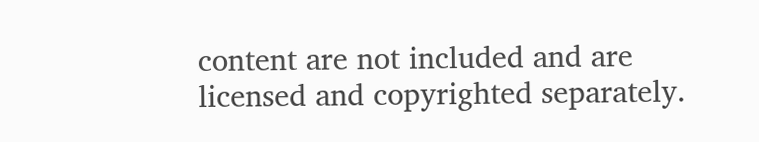content are not included and are licensed and copyrighted separately.